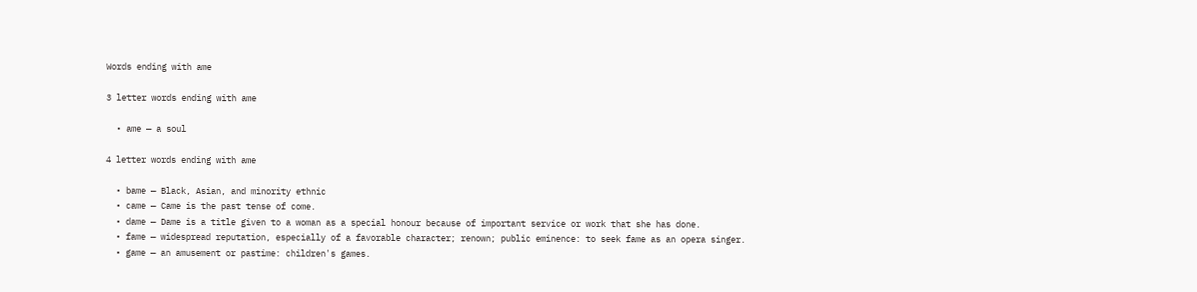Words ending with ame

3 letter words ending with ame

  • ame — a soul

4 letter words ending with ame

  • bame — Black, Asian, and minority ethnic
  • came — Came is the past tense of come.
  • dame — Dame is a title given to a woman as a special honour because of important service or work that she has done.
  • fame — widespread reputation, especially of a favorable character; renown; public eminence: to seek fame as an opera singer.
  • game — an amusement or pastime: children's games.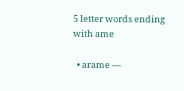5 letter words ending with ame

  • arame —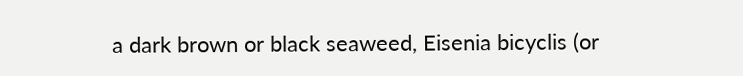a dark brown or black seaweed, Eisenia bicyclis (or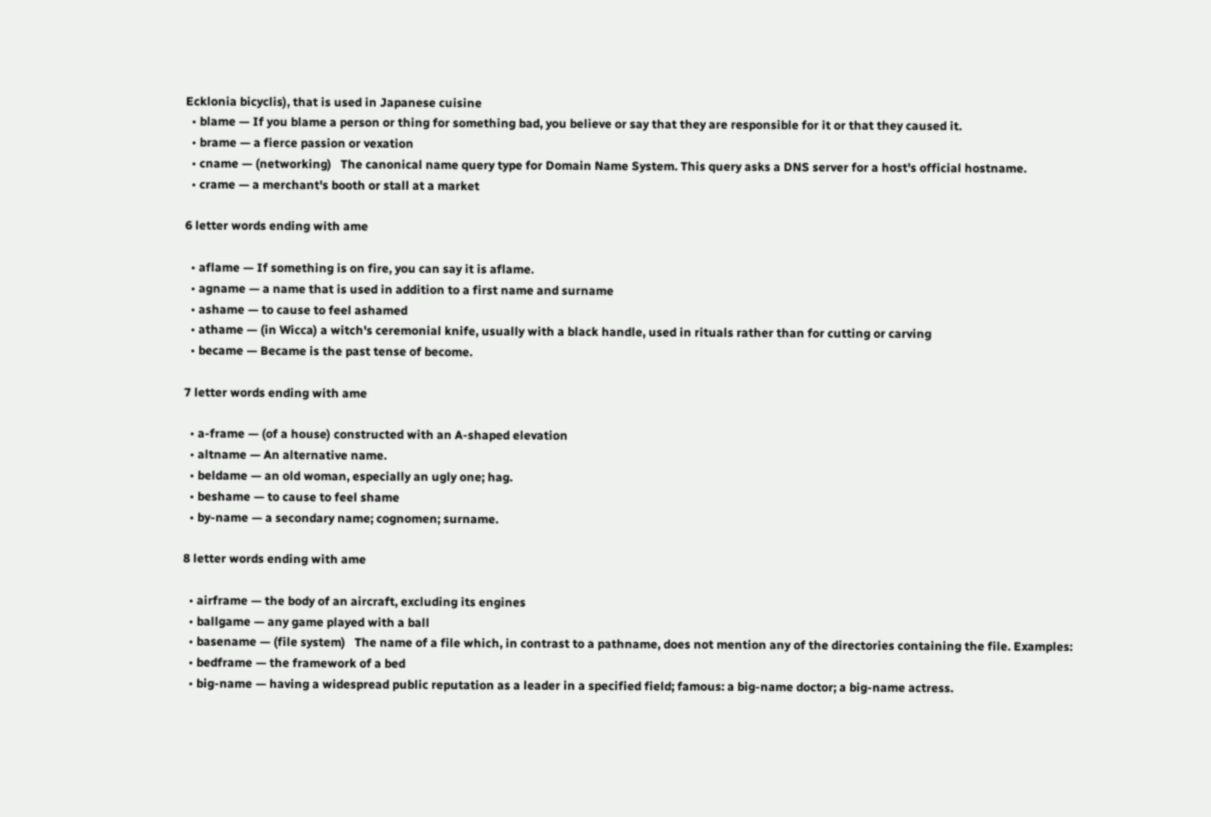Ecklonia bicyclis), that is used in Japanese cuisine
  • blame — If you blame a person or thing for something bad, you believe or say that they are responsible for it or that they caused it.
  • brame — a fierce passion or vexation
  • cname — (networking)   The canonical name query type for Domain Name System. This query asks a DNS server for a host's official hostname.
  • crame — a merchant's booth or stall at a market

6 letter words ending with ame

  • aflame — If something is on fire, you can say it is aflame.
  • agname — a name that is used in addition to a first name and surname
  • ashame — to cause to feel ashamed
  • athame — (in Wicca) a witch's ceremonial knife, usually with a black handle, used in rituals rather than for cutting or carving
  • became — Became is the past tense of become.

7 letter words ending with ame

  • a-frame — (of a house) constructed with an A-shaped elevation
  • altname — An alternative name.
  • beldame — an old woman, especially an ugly one; hag.
  • beshame — to cause to feel shame
  • by-name — a secondary name; cognomen; surname.

8 letter words ending with ame

  • airframe — the body of an aircraft, excluding its engines
  • ballgame — any game played with a ball
  • basename — (file system)   The name of a file which, in contrast to a pathname, does not mention any of the directories containing the file. Examples:
  • bedframe — the framework of a bed
  • big-name — having a widespread public reputation as a leader in a specified field; famous: a big-name doctor; a big-name actress.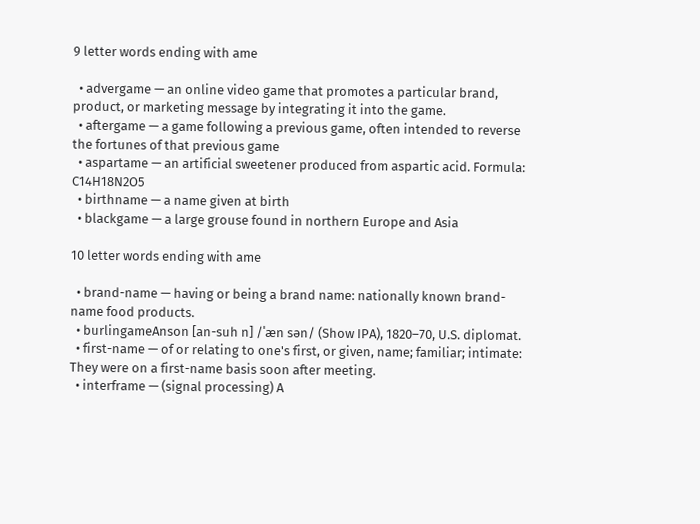9 letter words ending with ame

  • advergame — an online video game that promotes a particular brand, product, or marketing message by integrating it into the game.
  • aftergame — a game following a previous game, often intended to reverse the fortunes of that previous game
  • aspartame — an artificial sweetener produced from aspartic acid. Formula: C14H18N2O5
  • birthname — a name given at birth
  • blackgame — a large grouse found in northern Europe and Asia

10 letter words ending with ame

  • brand-name — having or being a brand name: nationally known brand-name food products.
  • burlingameAnson [an-suh n] /ˈæn sən/ (Show IPA), 1820–70, U.S. diplomat.
  • first-name — of or relating to one's first, or given, name; familiar; intimate: They were on a first-name basis soon after meeting.
  • interframe — (signal processing) A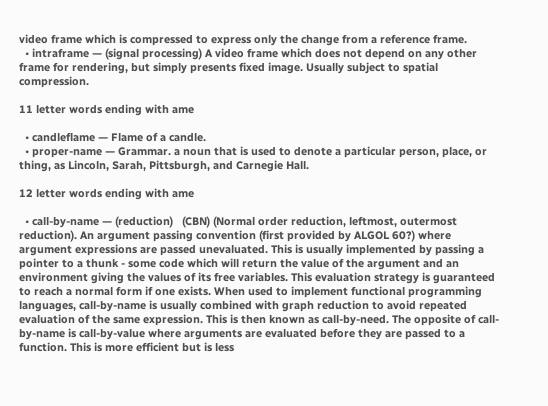video frame which is compressed to express only the change from a reference frame.
  • intraframe — (signal processing) A video frame which does not depend on any other frame for rendering, but simply presents fixed image. Usually subject to spatial compression.

11 letter words ending with ame

  • candleflame — Flame of a candle.
  • proper-name — Grammar. a noun that is used to denote a particular person, place, or thing, as Lincoln, Sarah, Pittsburgh, and Carnegie Hall.

12 letter words ending with ame

  • call-by-name — (reduction)   (CBN) (Normal order reduction, leftmost, outermost reduction). An argument passing convention (first provided by ALGOL 60?) where argument expressions are passed unevaluated. This is usually implemented by passing a pointer to a thunk - some code which will return the value of the argument and an environment giving the values of its free variables. This evaluation strategy is guaranteed to reach a normal form if one exists. When used to implement functional programming languages, call-by-name is usually combined with graph reduction to avoid repeated evaluation of the same expression. This is then known as call-by-need. The opposite of call-by-name is call-by-value where arguments are evaluated before they are passed to a function. This is more efficient but is less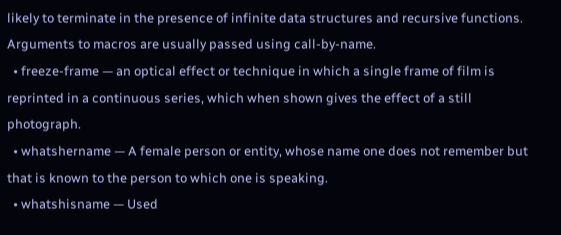likely to terminate in the presence of infinite data structures and recursive functions. Arguments to macros are usually passed using call-by-name.
  • freeze-frame — an optical effect or technique in which a single frame of film is reprinted in a continuous series, which when shown gives the effect of a still photograph.
  • whatshername — A female person or entity, whose name one does not remember but that is known to the person to which one is speaking.
  • whatshisname — Used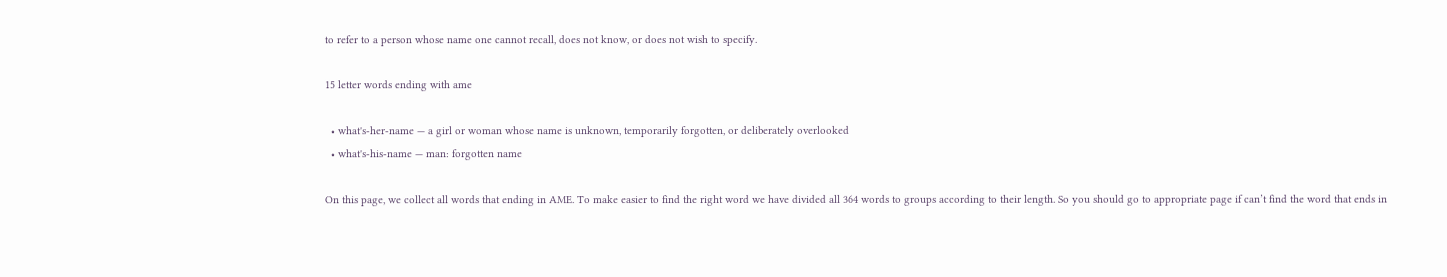to refer to a person whose name one cannot recall, does not know, or does not wish to specify.

15 letter words ending with ame

  • what's-her-name — a girl or woman whose name is unknown, temporarily forgotten, or deliberately overlooked
  • what's-his-name — man: forgotten name

On this page, we collect all words that ending in AME. To make easier to find the right word we have divided all 364 words to groups according to their length. So you should go to appropriate page if can’t find the word that ends in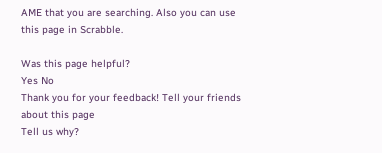AME that you are searching. Also you can use this page in Scrabble.

Was this page helpful?
Yes No
Thank you for your feedback! Tell your friends about this page
Tell us why?